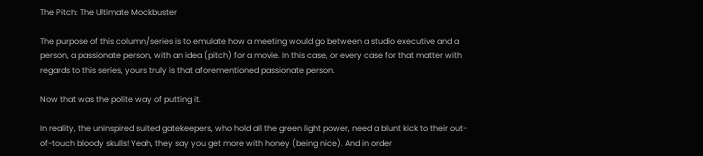The Pitch: The Ultimate Mockbuster

The purpose of this column/series is to emulate how a meeting would go between a studio executive and a person, a passionate person, with an idea (pitch) for a movie. In this case, or every case for that matter with regards to this series, yours truly is that aforementioned passionate person.

Now that was the polite way of putting it.

In reality, the uninspired suited gatekeepers, who hold all the green light power, need a blunt kick to their out-of-touch bloody skulls! Yeah, they say you get more with honey (being nice). And in order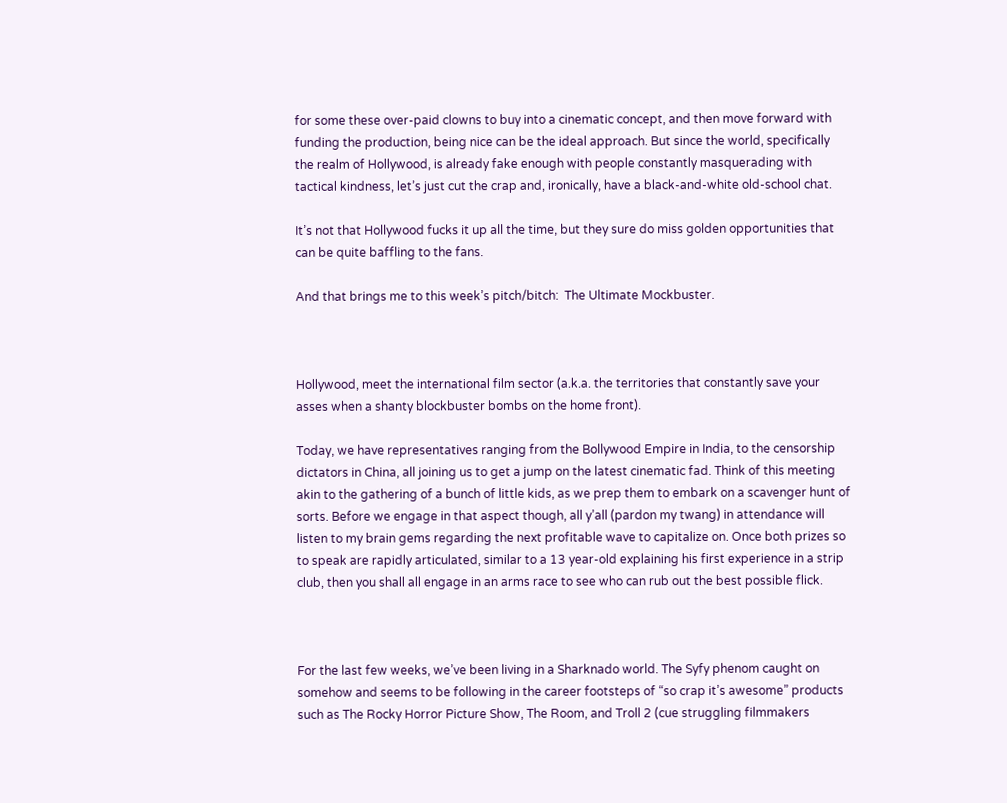for some these over-paid clowns to buy into a cinematic concept, and then move forward with funding the production, being nice can be the ideal approach. But since the world, specifically the realm of Hollywood, is already fake enough with people constantly masquerading with tactical kindness, let’s just cut the crap and, ironically, have a black-and-white old-school chat.

It’s not that Hollywood fucks it up all the time, but they sure do miss golden opportunities that can be quite baffling to the fans.

And that brings me to this week’s pitch/bitch:  The Ultimate Mockbuster.



Hollywood, meet the international film sector (a.k.a. the territories that constantly save your asses when a shanty blockbuster bombs on the home front).

Today, we have representatives ranging from the Bollywood Empire in India, to the censorship dictators in China, all joining us to get a jump on the latest cinematic fad. Think of this meeting akin to the gathering of a bunch of little kids, as we prep them to embark on a scavenger hunt of sorts. Before we engage in that aspect though, all y’all (pardon my twang) in attendance will listen to my brain gems regarding the next profitable wave to capitalize on. Once both prizes so to speak are rapidly articulated, similar to a 13 year-old explaining his first experience in a strip club, then you shall all engage in an arms race to see who can rub out the best possible flick.



For the last few weeks, we’ve been living in a Sharknado world. The Syfy phenom caught on somehow and seems to be following in the career footsteps of “so crap it’s awesome” products such as The Rocky Horror Picture Show, The Room, and Troll 2 (cue struggling filmmakers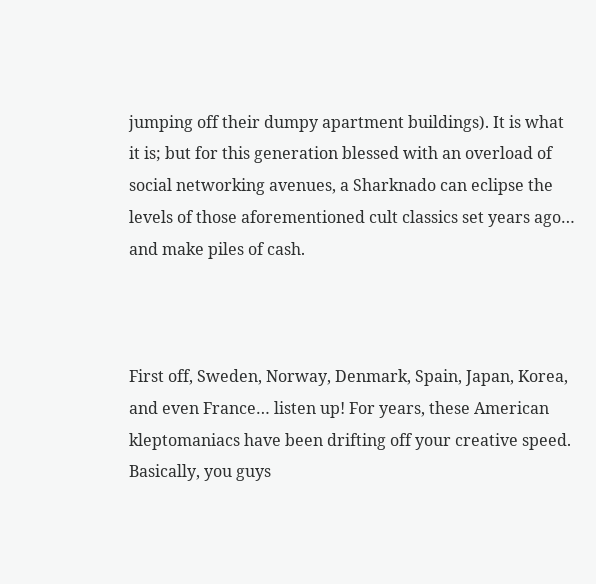jumping off their dumpy apartment buildings). It is what it is; but for this generation blessed with an overload of social networking avenues, a Sharknado can eclipse the levels of those aforementioned cult classics set years ago… and make piles of cash.



First off, Sweden, Norway, Denmark, Spain, Japan, Korea, and even France… listen up! For years, these American kleptomaniacs have been drifting off your creative speed. Basically, you guys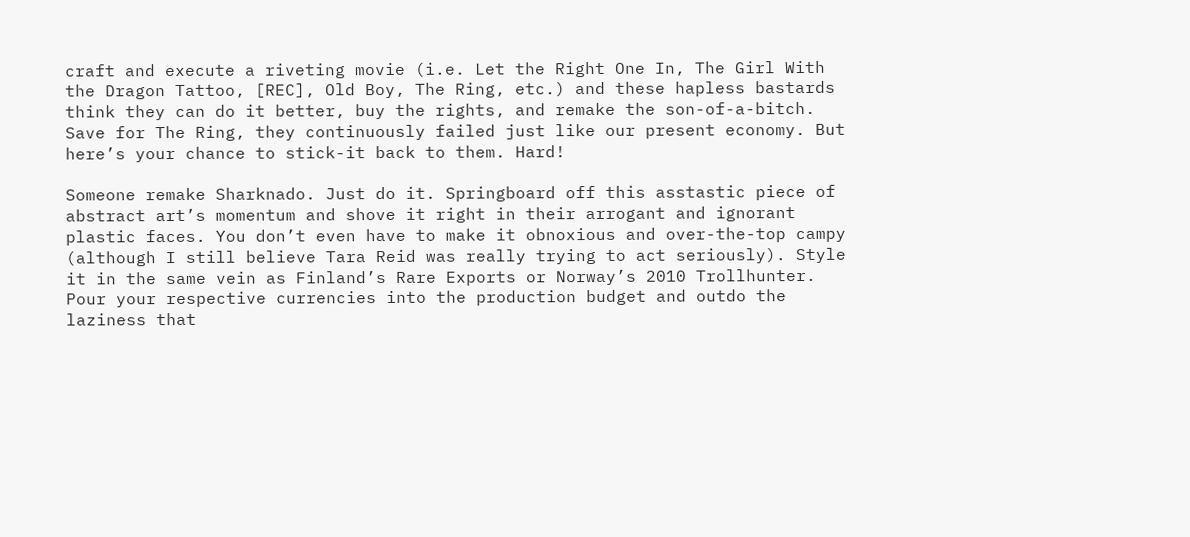craft and execute a riveting movie (i.e. Let the Right One In, The Girl With the Dragon Tattoo, [REC], Old Boy, The Ring, etc.) and these hapless bastards think they can do it better, buy the rights, and remake the son-of-a-bitch. Save for The Ring, they continuously failed just like our present economy. But here’s your chance to stick-it back to them. Hard!

Someone remake Sharknado. Just do it. Springboard off this asstastic piece of abstract art’s momentum and shove it right in their arrogant and ignorant plastic faces. You don’t even have to make it obnoxious and over-the-top campy (although I still believe Tara Reid was really trying to act seriously). Style it in the same vein as Finland’s Rare Exports or Norway’s 2010 Trollhunter. Pour your respective currencies into the production budget and outdo the laziness that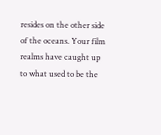resides on the other side of the oceans. Your film realms have caught up to what used to be the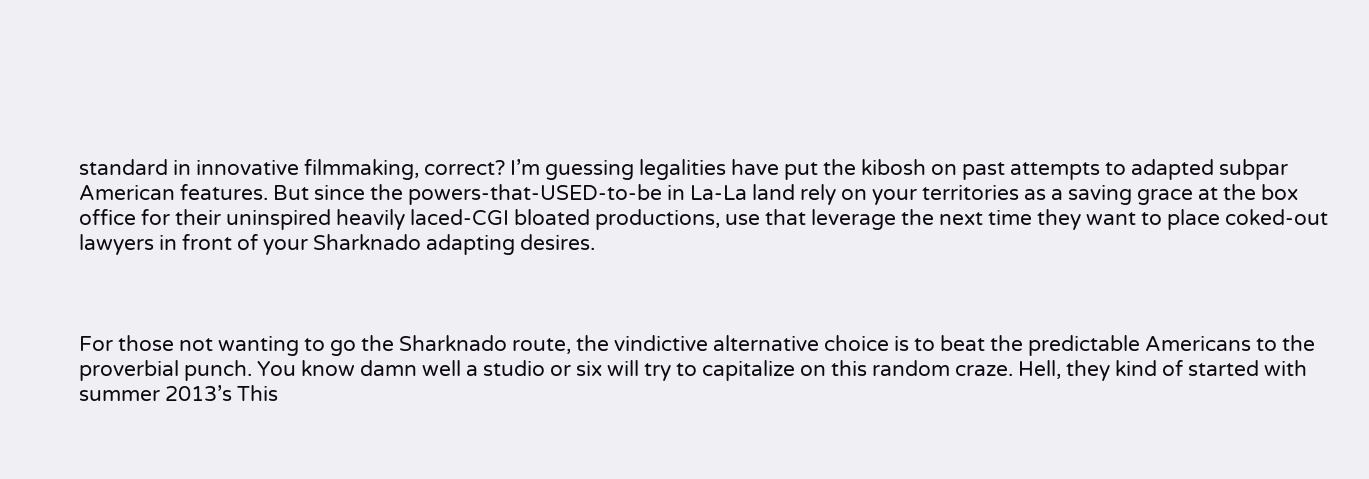standard in innovative filmmaking, correct? I’m guessing legalities have put the kibosh on past attempts to adapted subpar American features. But since the powers-that-USED-to-be in La-La land rely on your territories as a saving grace at the box office for their uninspired heavily laced-CGI bloated productions, use that leverage the next time they want to place coked-out lawyers in front of your Sharknado adapting desires.



For those not wanting to go the Sharknado route, the vindictive alternative choice is to beat the predictable Americans to the proverbial punch. You know damn well a studio or six will try to capitalize on this random craze. Hell, they kind of started with summer 2013’s This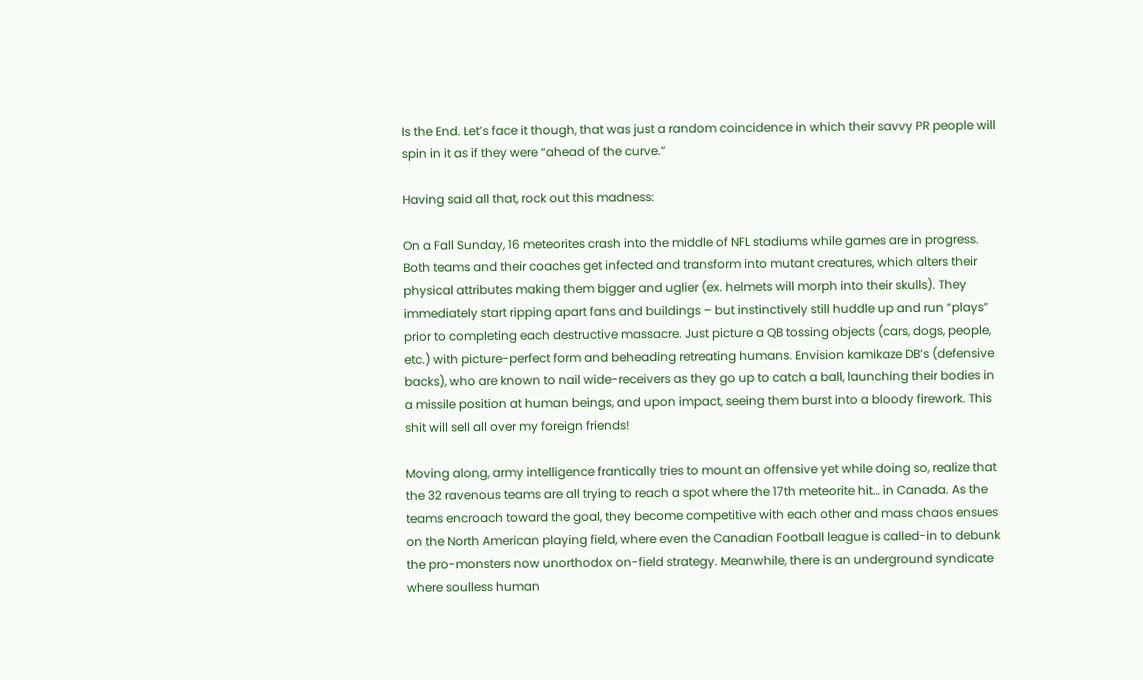Is the End. Let’s face it though, that was just a random coincidence in which their savvy PR people will spin in it as if they were “ahead of the curve.”

Having said all that, rock out this madness:

On a Fall Sunday, 16 meteorites crash into the middle of NFL stadiums while games are in progress. Both teams and their coaches get infected and transform into mutant creatures, which alters their physical attributes making them bigger and uglier (ex. helmets will morph into their skulls). They immediately start ripping apart fans and buildings – but instinctively still huddle up and run “plays” prior to completing each destructive massacre. Just picture a QB tossing objects (cars, dogs, people, etc.) with picture-perfect form and beheading retreating humans. Envision kamikaze DB’s (defensive backs), who are known to nail wide-receivers as they go up to catch a ball, launching their bodies in a missile position at human beings, and upon impact, seeing them burst into a bloody firework. This shit will sell all over my foreign friends!

Moving along, army intelligence frantically tries to mount an offensive yet while doing so, realize that the 32 ravenous teams are all trying to reach a spot where the 17th meteorite hit… in Canada. As the teams encroach toward the goal, they become competitive with each other and mass chaos ensues on the North American playing field, where even the Canadian Football league is called-in to debunk the pro-monsters now unorthodox on-field strategy. Meanwhile, there is an underground syndicate where soulless human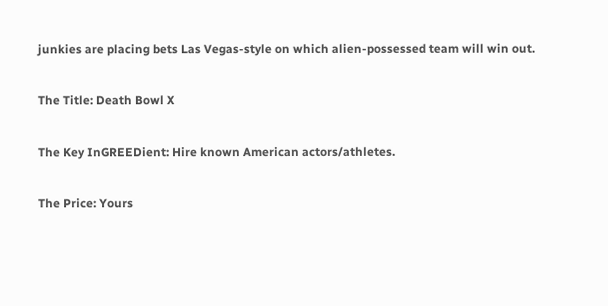junkies are placing bets Las Vegas-style on which alien-possessed team will win out.

The Title: Death Bowl X

The Key InGREEDient: Hire known American actors/athletes.

The Price: Yours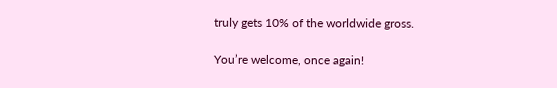truly gets 10% of the worldwide gross.

You’re welcome, once again!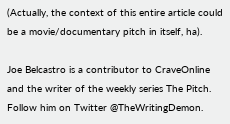(Actually, the context of this entire article could be a movie/documentary pitch in itself, ha).

Joe Belcastro is a contributor to CraveOnline and the writer of the weekly series The Pitch. Follow him on Twitter @TheWritingDemon.